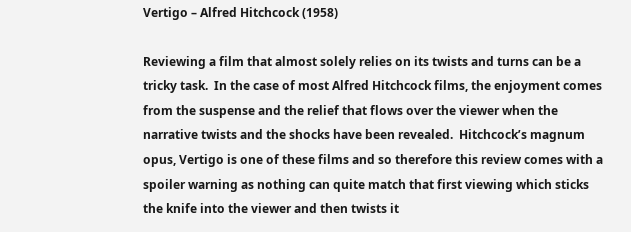Vertigo – Alfred Hitchcock (1958)

Reviewing a film that almost solely relies on its twists and turns can be a tricky task.  In the case of most Alfred Hitchcock films, the enjoyment comes from the suspense and the relief that flows over the viewer when the narrative twists and the shocks have been revealed.  Hitchcock’s magnum opus, Vertigo is one of these films and so therefore this review comes with a spoiler warning as nothing can quite match that first viewing which sticks the knife into the viewer and then twists it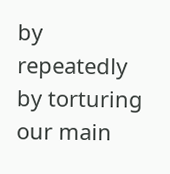by repeatedly by torturing our main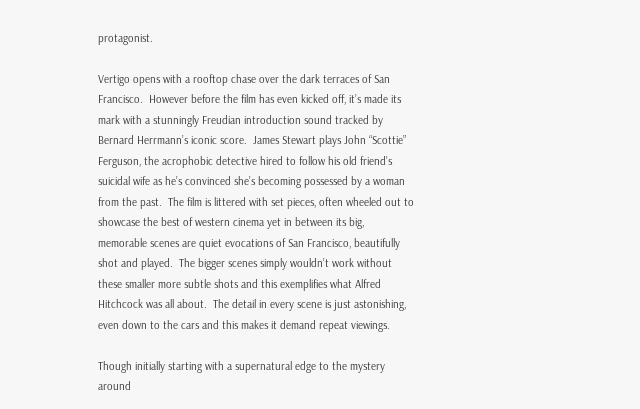protagonist.

Vertigo opens with a rooftop chase over the dark terraces of San Francisco.  However before the film has even kicked off, it’s made its mark with a stunningly Freudian introduction sound tracked by Bernard Herrmann’s iconic score.  James Stewart plays John “Scottie” Ferguson, the acrophobic detective hired to follow his old friend’s suicidal wife as he’s convinced she’s becoming possessed by a woman from the past.  The film is littered with set pieces, often wheeled out to showcase the best of western cinema yet in between its big, memorable scenes are quiet evocations of San Francisco, beautifully shot and played.  The bigger scenes simply wouldn’t work without these smaller more subtle shots and this exemplifies what Alfred Hitchcock was all about.  The detail in every scene is just astonishing, even down to the cars and this makes it demand repeat viewings.

Though initially starting with a supernatural edge to the mystery around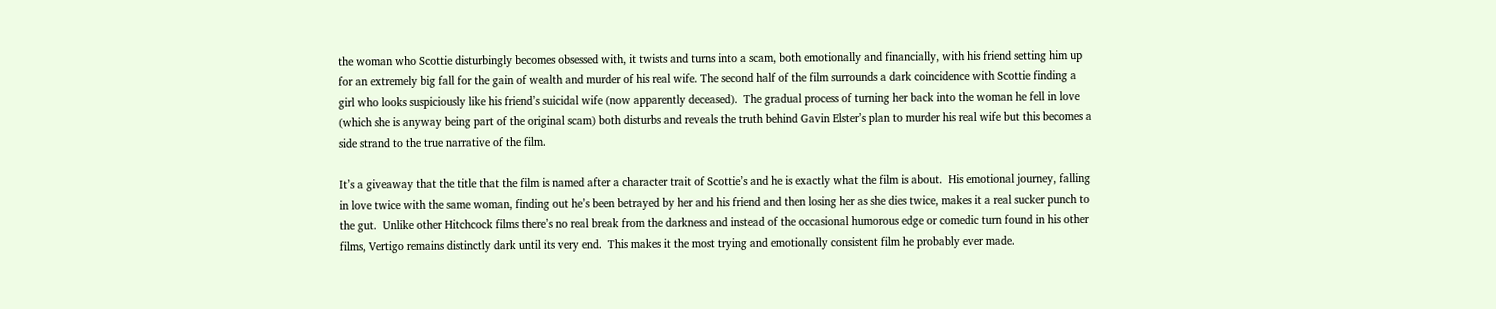the woman who Scottie disturbingly becomes obsessed with, it twists and turns into a scam, both emotionally and financially, with his friend setting him up for an extremely big fall for the gain of wealth and murder of his real wife. The second half of the film surrounds a dark coincidence with Scottie finding a girl who looks suspiciously like his friend’s suicidal wife (now apparently deceased).  The gradual process of turning her back into the woman he fell in love (which she is anyway being part of the original scam) both disturbs and reveals the truth behind Gavin Elster’s plan to murder his real wife but this becomes a side strand to the true narrative of the film.

It’s a giveaway that the title that the film is named after a character trait of Scottie’s and he is exactly what the film is about.  His emotional journey, falling in love twice with the same woman, finding out he’s been betrayed by her and his friend and then losing her as she dies twice, makes it a real sucker punch to the gut.  Unlike other Hitchcock films there’s no real break from the darkness and instead of the occasional humorous edge or comedic turn found in his other films, Vertigo remains distinctly dark until its very end.  This makes it the most trying and emotionally consistent film he probably ever made.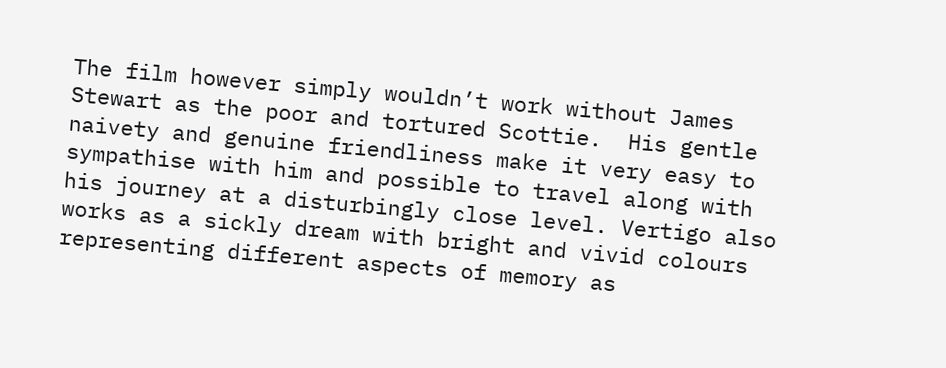The film however simply wouldn’t work without James Stewart as the poor and tortured Scottie.  His gentle naivety and genuine friendliness make it very easy to sympathise with him and possible to travel along with his journey at a disturbingly close level. Vertigo also works as a sickly dream with bright and vivid colours representing different aspects of memory as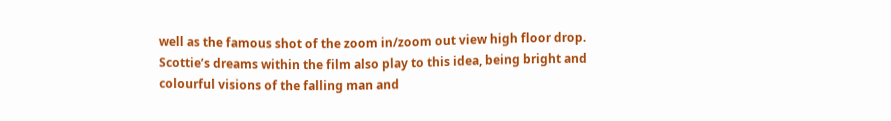well as the famous shot of the zoom in/zoom out view high floor drop.  Scottie’s dreams within the film also play to this idea, being bright and colourful visions of the falling man and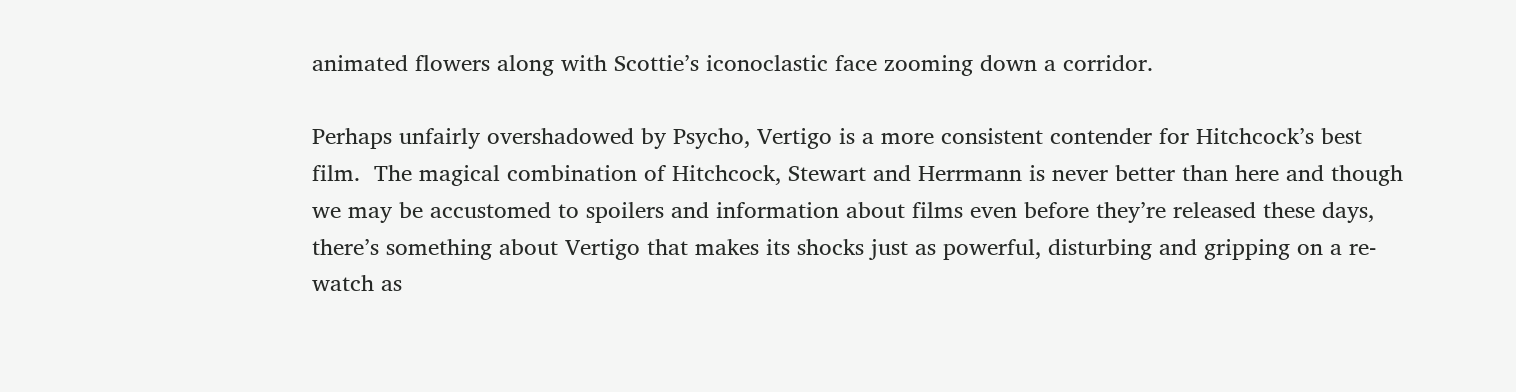animated flowers along with Scottie’s iconoclastic face zooming down a corridor.

Perhaps unfairly overshadowed by Psycho, Vertigo is a more consistent contender for Hitchcock’s best film.  The magical combination of Hitchcock, Stewart and Herrmann is never better than here and though we may be accustomed to spoilers and information about films even before they’re released these days, there’s something about Vertigo that makes its shocks just as powerful, disturbing and gripping on a re-watch as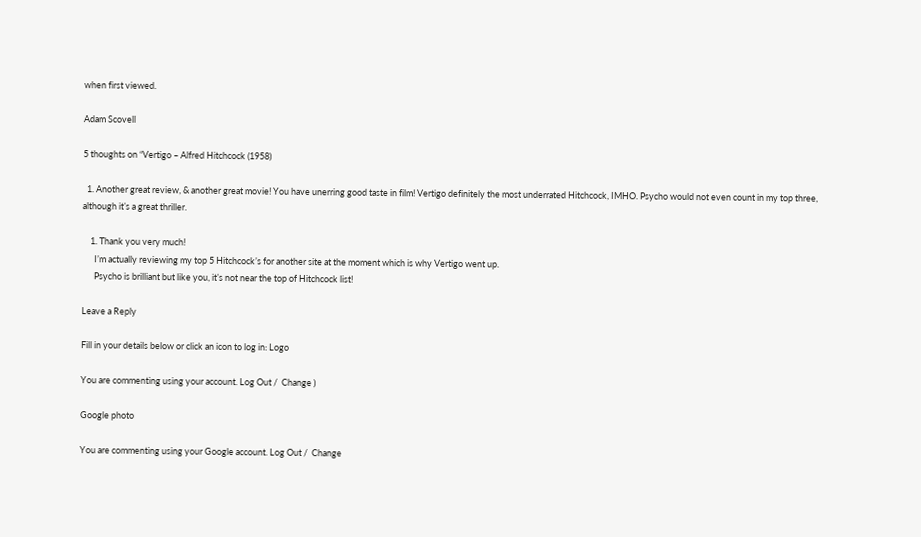when first viewed.

Adam Scovell

5 thoughts on “Vertigo – Alfred Hitchcock (1958)

  1. Another great review, & another great movie! You have unerring good taste in film! Vertigo definitely the most underrated Hitchcock, IMHO. Psycho would not even count in my top three, although it’s a great thriller.

    1. Thank you very much!
      I’m actually reviewing my top 5 Hitchcock’s for another site at the moment which is why Vertigo went up.
      Psycho is brilliant but like you, it’s not near the top of Hitchcock list!

Leave a Reply

Fill in your details below or click an icon to log in: Logo

You are commenting using your account. Log Out /  Change )

Google photo

You are commenting using your Google account. Log Out /  Change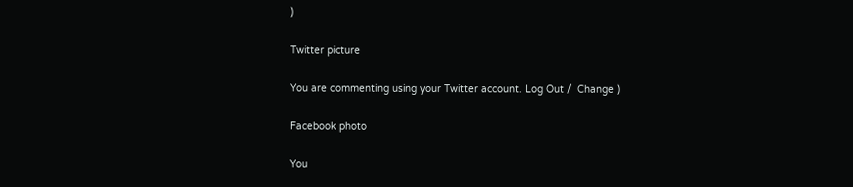)

Twitter picture

You are commenting using your Twitter account. Log Out /  Change )

Facebook photo

You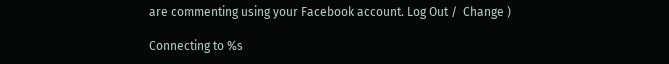are commenting using your Facebook account. Log Out /  Change )

Connecting to %s